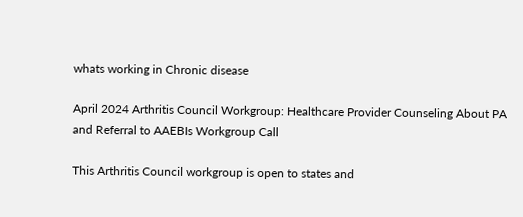whats working in Chronic disease

April 2024 Arthritis Council Workgroup: Healthcare Provider Counseling About PA and Referral to AAEBIs Workgroup Call

This Arthritis Council workgroup is open to states and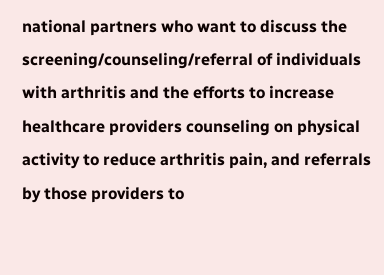national partners who want to discuss the screening/counseling/referral of individuals with arthritis and the efforts to increase healthcare providers counseling on physical activity to reduce arthritis pain, and referrals by those providers to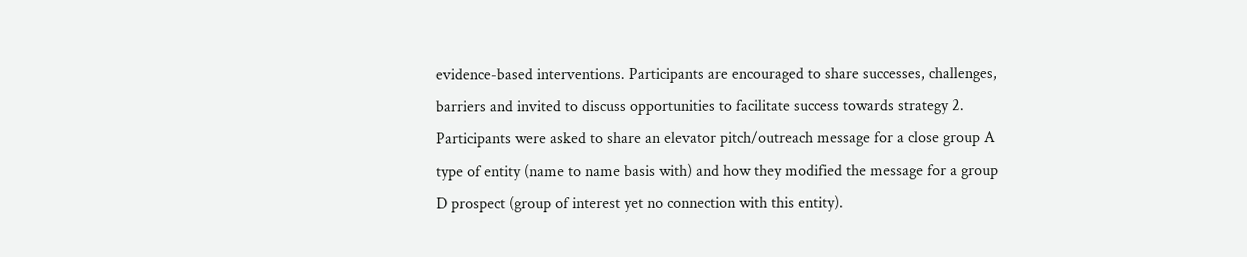evidence-based interventions. Participants are encouraged to share successes, challenges, barriers and invited to discuss opportunities to facilitate success towards strategy 2. Participants were asked to share an elevator pitch/outreach message for a close group A type of entity (name to name basis with) and how they modified the message for a group D prospect (group of interest yet no connection with this entity).